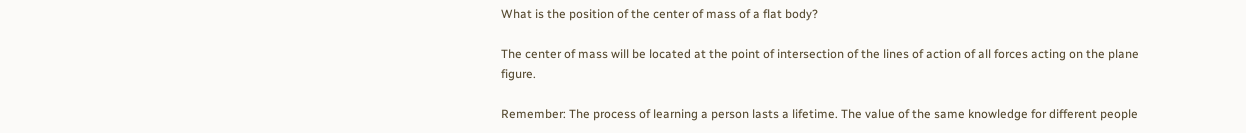What is the position of the center of mass of a flat body?

The center of mass will be located at the point of intersection of the lines of action of all forces acting on the plane figure.

Remember: The process of learning a person lasts a lifetime. The value of the same knowledge for different people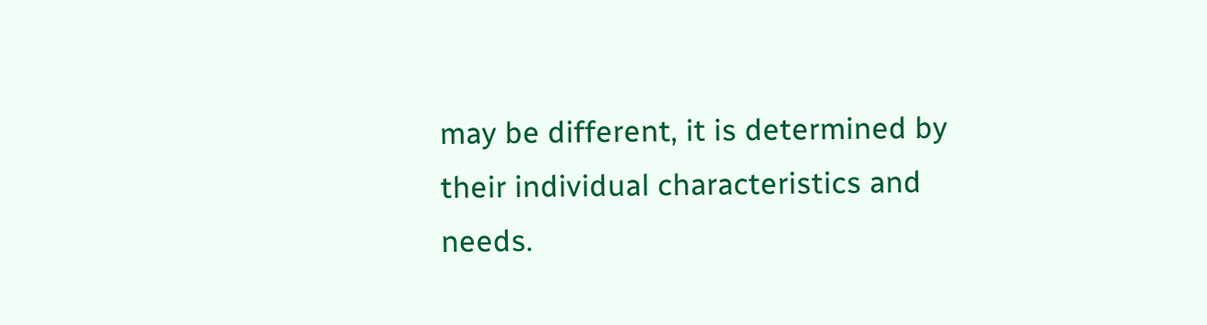may be different, it is determined by their individual characteristics and needs.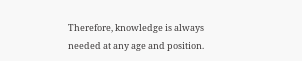Therefore, knowledge is always needed at any age and position.